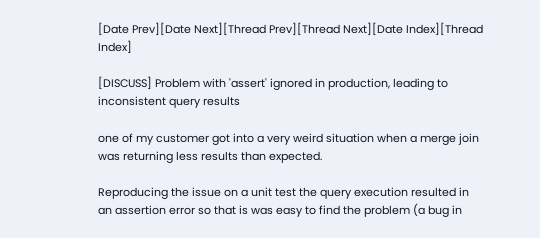[Date Prev][Date Next][Thread Prev][Thread Next][Date Index][Thread Index]

[DISCUSS] Problem with 'assert' ignored in production, leading to inconsistent query results

one of my customer got into a very weird situation when a merge join
was returning less results than expected.

Reproducing the issue on a unit test the query execution resulted in
an assertion error so that is was easy to find the problem (a bug in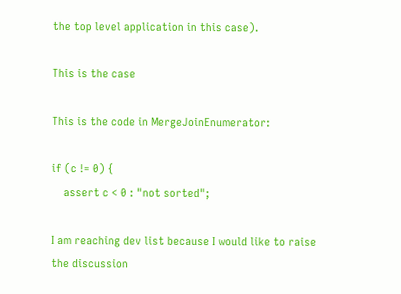the top level application in this case).

This is the case

This is the code in MergeJoinEnumerator:

if (c != 0) {
    assert c < 0 : "not sorted";

I am reaching dev list because I would like to raise the discussion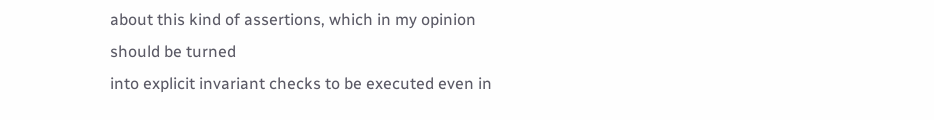about this kind of assertions, which in my opinion should be turned
into explicit invariant checks to be executed even in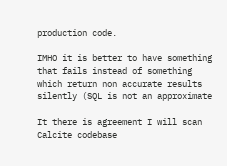production code.

IMHO it is better to have something that fails instead of something
which return non accurate results silently (SQL is not an approximate

It there is agreement I will scan Calcite codebase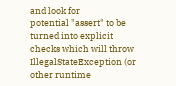and look for
potential "assert" to be turned into explicit checks which will throw
IllegalStateException (or other runtime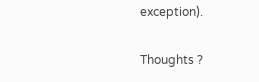exception).

Thoughts ?